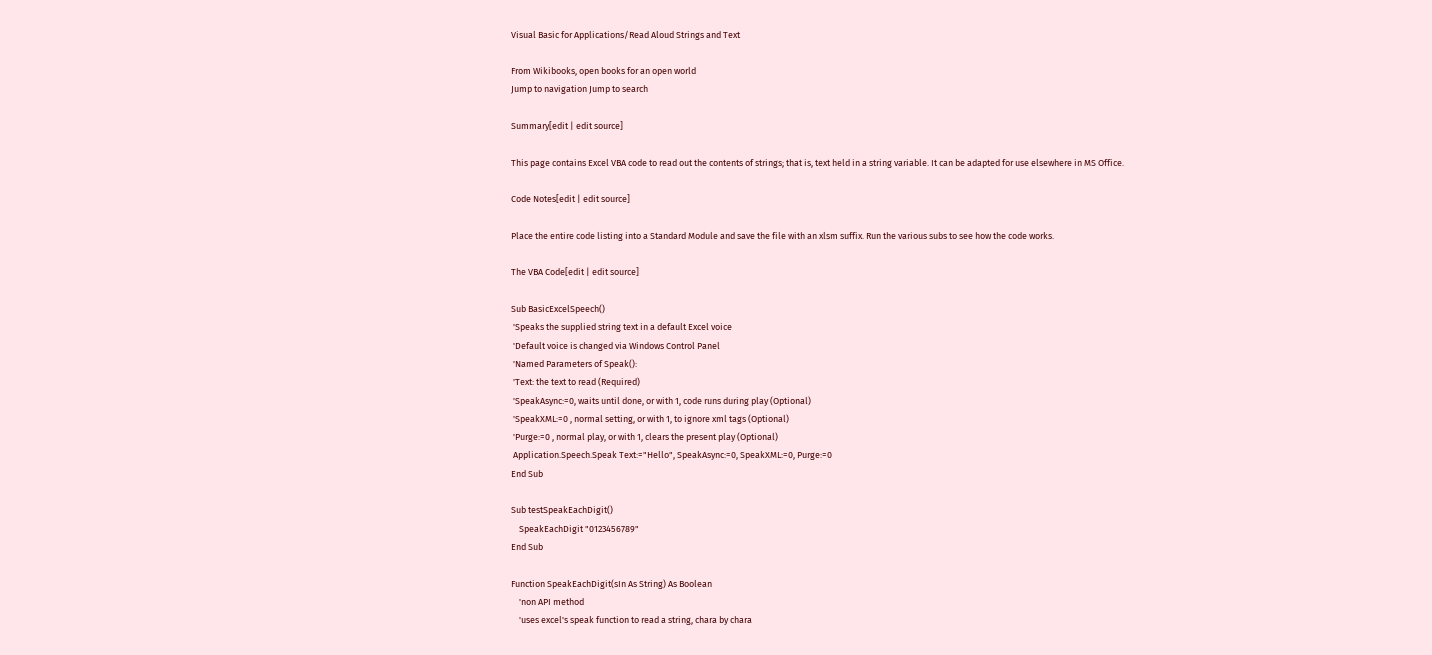Visual Basic for Applications/Read Aloud Strings and Text

From Wikibooks, open books for an open world
Jump to navigation Jump to search

Summary[edit | edit source]

This page contains Excel VBA code to read out the contents of strings; that is, text held in a string variable. It can be adapted for use elsewhere in MS Office.

Code Notes[edit | edit source]

Place the entire code listing into a Standard Module and save the file with an xlsm suffix. Run the various subs to see how the code works.

The VBA Code[edit | edit source]

Sub BasicExcelSpeech()
 'Speaks the supplied string text in a default Excel voice
 'Default voice is changed via Windows Control Panel
 'Named Parameters of Speak():
 'Text: the text to read (Required)
 'SpeakAsync:=0, waits until done, or with 1, code runs during play (Optional)
 'SpeakXML:=0 , normal setting, or with 1, to ignore xml tags (Optional)
 'Purge:=0 , normal play, or with 1, clears the present play (Optional)
 Application.Speech.Speak Text:="Hello", SpeakAsync:=0, SpeakXML:=0, Purge:=0
End Sub

Sub testSpeakEachDigit()
    SpeakEachDigit "0123456789"
End Sub

Function SpeakEachDigit(sIn As String) As Boolean
    'non API method
    'uses excel's speak function to read a string, chara by chara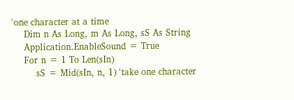'one character at a time
    Dim n As Long, m As Long, sS As String
    Application.EnableSound = True
    For n = 1 To Len(sIn)
        sS = Mid(sIn, n, 1) 'take one character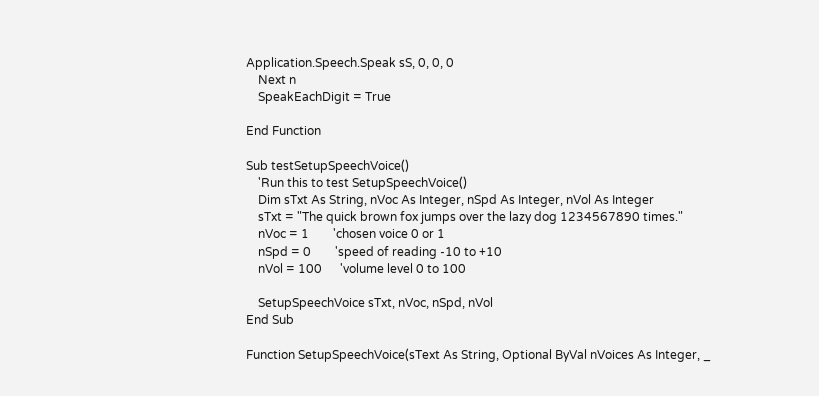Application.Speech.Speak sS, 0, 0, 0
    Next n
    SpeakEachDigit = True

End Function

Sub testSetupSpeechVoice()
    'Run this to test SetupSpeechVoice()
    Dim sTxt As String, nVoc As Integer, nSpd As Integer, nVol As Integer
    sTxt = "The quick brown fox jumps over the lazy dog 1234567890 times."
    nVoc = 1        'chosen voice 0 or 1
    nSpd = 0        'speed of reading -10 to +10
    nVol = 100      'volume level 0 to 100

    SetupSpeechVoice sTxt, nVoc, nSpd, nVol
End Sub

Function SetupSpeechVoice(sText As String, Optional ByVal nVoices As Integer, _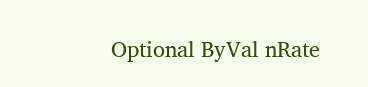Optional ByVal nRate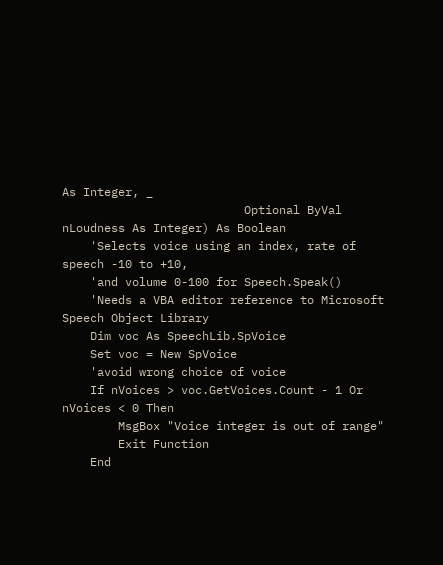As Integer, _
                          Optional ByVal nLoudness As Integer) As Boolean
    'Selects voice using an index, rate of speech -10 to +10,
    'and volume 0-100 for Speech.Speak()
    'Needs a VBA editor reference to Microsoft Speech Object Library
    Dim voc As SpeechLib.SpVoice
    Set voc = New SpVoice
    'avoid wrong choice of voice
    If nVoices > voc.GetVoices.Count - 1 Or nVoices < 0 Then
        MsgBox "Voice integer is out of range"
        Exit Function
    End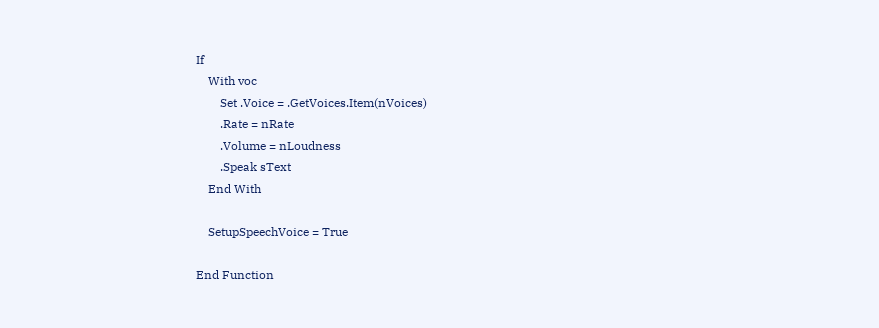If
    With voc
        Set .Voice = .GetVoices.Item(nVoices)
        .Rate = nRate
        .Volume = nLoudness
        .Speak sText
    End With

    SetupSpeechVoice = True

End Function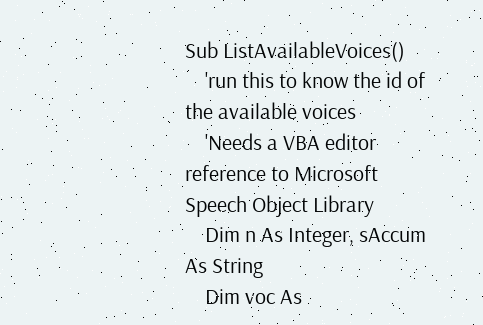Sub ListAvailableVoices()
    'run this to know the id of the available voices
    'Needs a VBA editor reference to Microsoft Speech Object Library
    Dim n As Integer, sAccum As String
    Dim voc As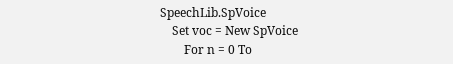SpeechLib.SpVoice
    Set voc = New SpVoice
        For n = 0 To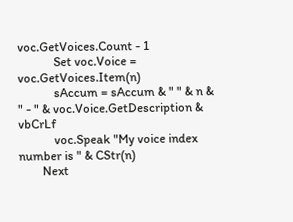voc.GetVoices.Count - 1
            Set voc.Voice = voc.GetVoices.Item(n)
            sAccum = sAccum & " " & n & " - " & voc.Voice.GetDescription & vbCrLf
            voc.Speak "My voice index number is " & CStr(n)
        Next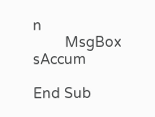n
        MsgBox sAccum

End Sub